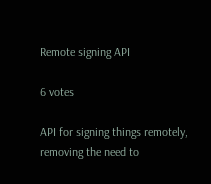Remote signing API

6 votes

API for signing things remotely, removing the need to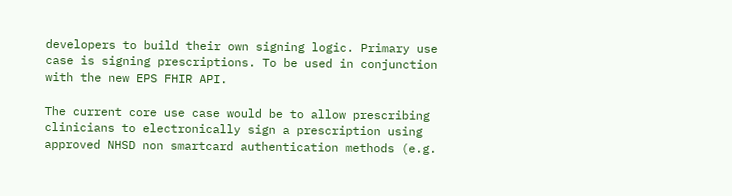developers to build their own signing logic. Primary use case is signing prescriptions. To be used in conjunction with the new EPS FHIR API.

The current core use case would be to allow prescribing clinicians to electronically sign a prescription using approved NHSD non smartcard authentication methods (e.g.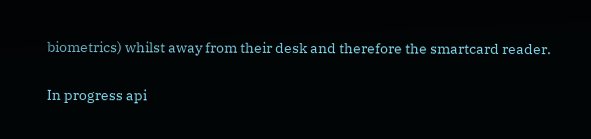biometrics) whilst away from their desk and therefore the smartcard reader.

In progress api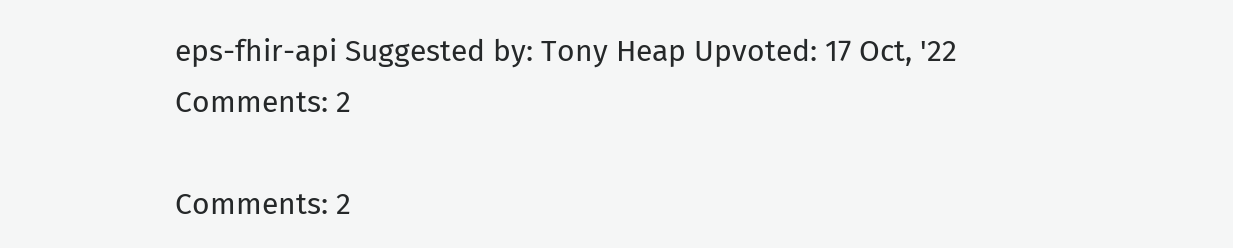eps-fhir-api Suggested by: Tony Heap Upvoted: 17 Oct, '22 Comments: 2

Comments: 2